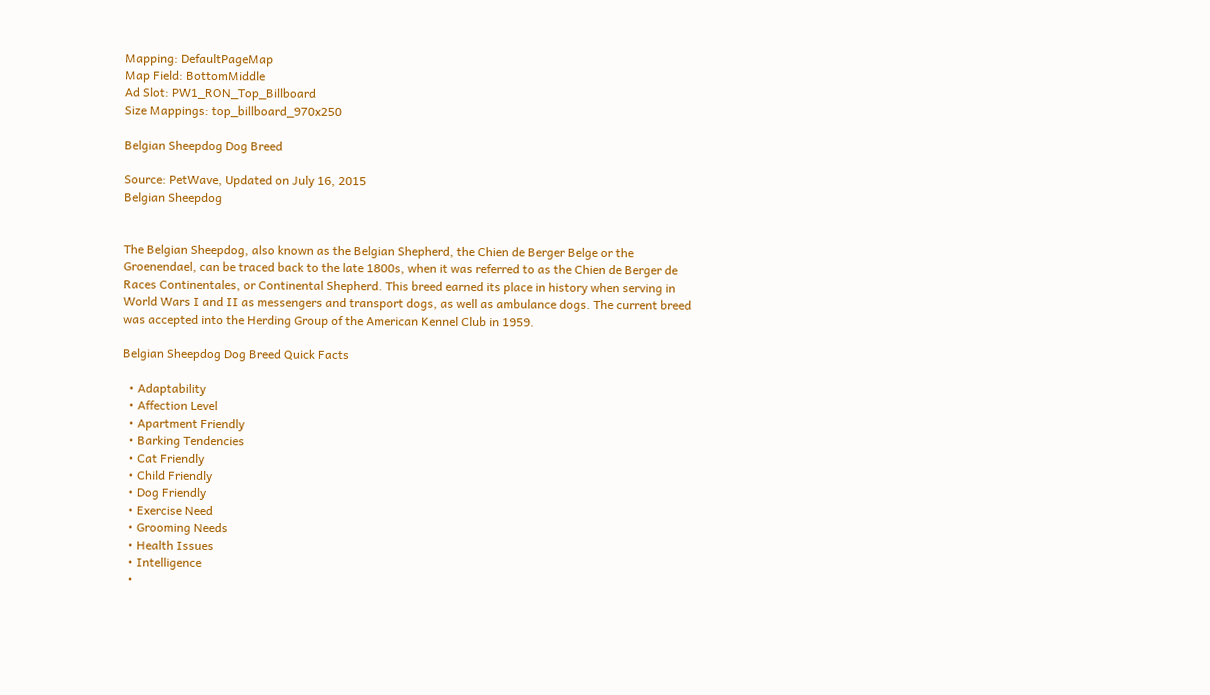Mapping: DefaultPageMap
Map Field: BottomMiddle
Ad Slot: PW1_RON_Top_Billboard
Size Mappings: top_billboard_970x250

Belgian Sheepdog Dog Breed

Source: PetWave, Updated on July 16, 2015
Belgian Sheepdog


The Belgian Sheepdog, also known as the Belgian Shepherd, the Chien de Berger Belge or the Groenendael, can be traced back to the late 1800s, when it was referred to as the Chien de Berger de Races Continentales, or Continental Shepherd. This breed earned its place in history when serving in World Wars I and II as messengers and transport dogs, as well as ambulance dogs. The current breed was accepted into the Herding Group of the American Kennel Club in 1959.

Belgian Sheepdog Dog Breed Quick Facts

  • Adaptability
  • Affection Level
  • Apartment Friendly
  • Barking Tendencies
  • Cat Friendly
  • Child Friendly
  • Dog Friendly
  • Exercise Need
  • Grooming Needs
  • Health Issues
  • Intelligence
  •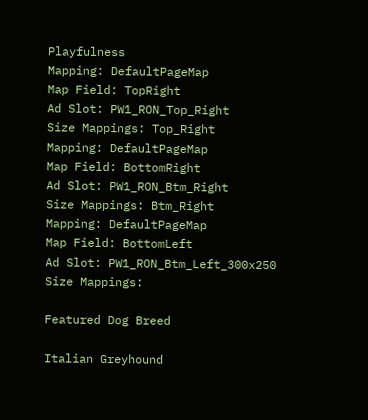Playfulness
Mapping: DefaultPageMap
Map Field: TopRight
Ad Slot: PW1_RON_Top_Right
Size Mappings: Top_Right
Mapping: DefaultPageMap
Map Field: BottomRight
Ad Slot: PW1_RON_Btm_Right
Size Mappings: Btm_Right
Mapping: DefaultPageMap
Map Field: BottomLeft
Ad Slot: PW1_RON_Btm_Left_300x250
Size Mappings:

Featured Dog Breed

Italian Greyhound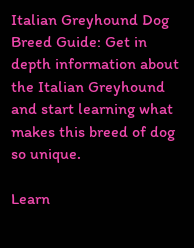Italian Greyhound Dog Breed Guide: Get in depth information about the Italian Greyhound and start learning what makes this breed of dog so unique.

Learn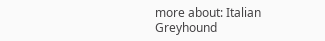more about: Italian Greyhound